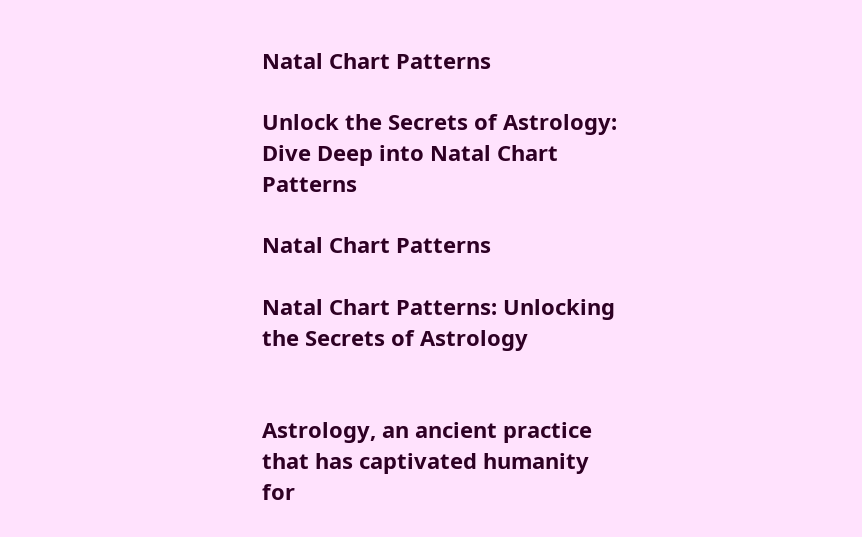Natal Chart Patterns

Unlock the Secrets of Astrology: Dive Deep into Natal Chart Patterns

Natal Chart Patterns

Natal Chart Patterns: Unlocking the Secrets of Astrology


Astrology, an ancient practice that has captivated humanity for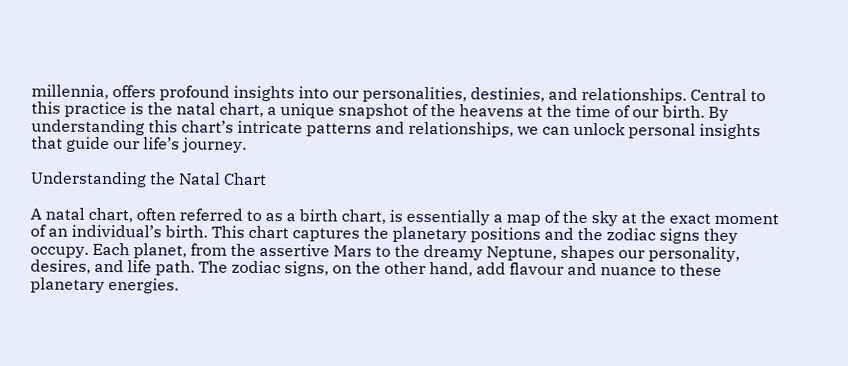millennia, offers profound insights into our personalities, destinies, and relationships. Central to this practice is the natal chart, a unique snapshot of the heavens at the time of our birth. By understanding this chart’s intricate patterns and relationships, we can unlock personal insights that guide our life’s journey.

Understanding the Natal Chart

A natal chart, often referred to as a birth chart, is essentially a map of the sky at the exact moment of an individual’s birth. This chart captures the planetary positions and the zodiac signs they occupy. Each planet, from the assertive Mars to the dreamy Neptune, shapes our personality, desires, and life path. The zodiac signs, on the other hand, add flavour and nuance to these planetary energies.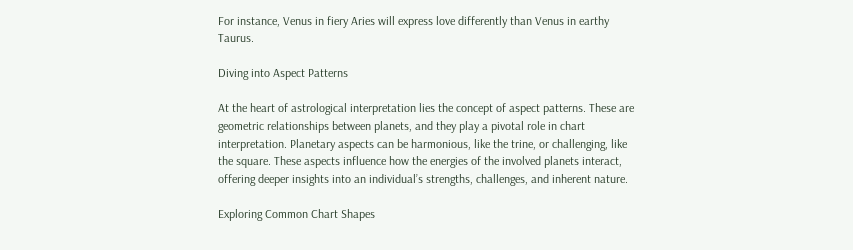For instance, Venus in fiery Aries will express love differently than Venus in earthy Taurus.

Diving into Aspect Patterns

At the heart of astrological interpretation lies the concept of aspect patterns. These are geometric relationships between planets, and they play a pivotal role in chart interpretation. Planetary aspects can be harmonious, like the trine, or challenging, like the square. These aspects influence how the energies of the involved planets interact, offering deeper insights into an individual’s strengths, challenges, and inherent nature.

Exploring Common Chart Shapes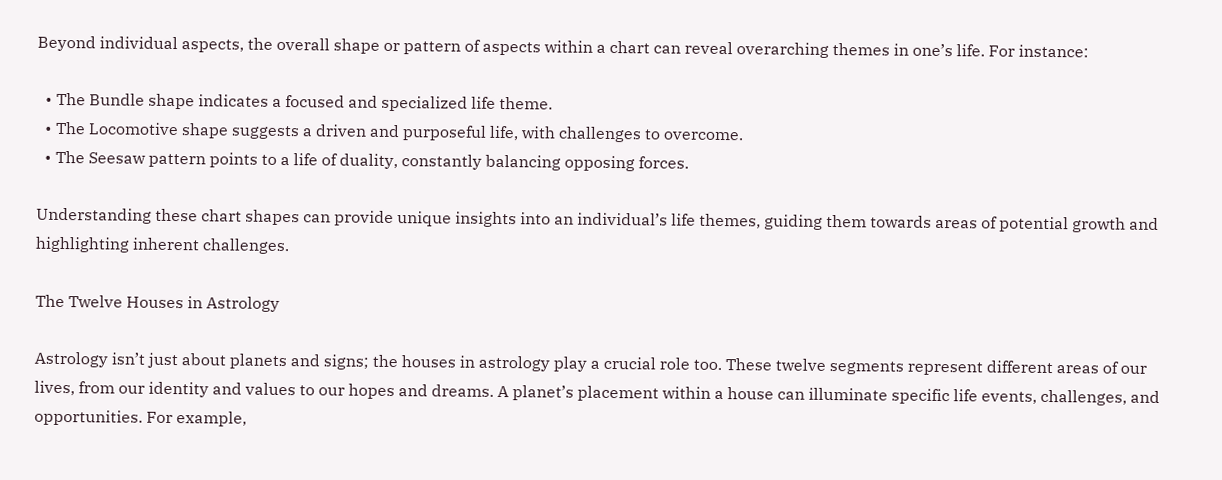Beyond individual aspects, the overall shape or pattern of aspects within a chart can reveal overarching themes in one’s life. For instance:

  • The Bundle shape indicates a focused and specialized life theme.
  • The Locomotive shape suggests a driven and purposeful life, with challenges to overcome.
  • The Seesaw pattern points to a life of duality, constantly balancing opposing forces.

Understanding these chart shapes can provide unique insights into an individual’s life themes, guiding them towards areas of potential growth and highlighting inherent challenges.

The Twelve Houses in Astrology

Astrology isn’t just about planets and signs; the houses in astrology play a crucial role too. These twelve segments represent different areas of our lives, from our identity and values to our hopes and dreams. A planet’s placement within a house can illuminate specific life events, challenges, and opportunities. For example,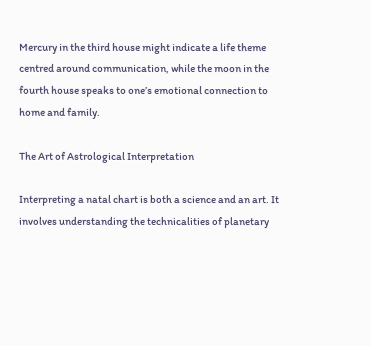Mercury in the third house might indicate a life theme centred around communication, while the moon in the fourth house speaks to one’s emotional connection to home and family.

The Art of Astrological Interpretation

Interpreting a natal chart is both a science and an art. It involves understanding the technicalities of planetary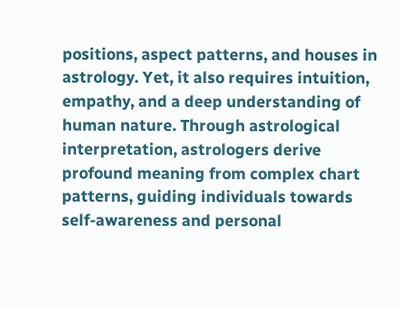positions, aspect patterns, and houses in astrology. Yet, it also requires intuition, empathy, and a deep understanding of human nature. Through astrological interpretation, astrologers derive profound meaning from complex chart patterns, guiding individuals towards self-awareness and personal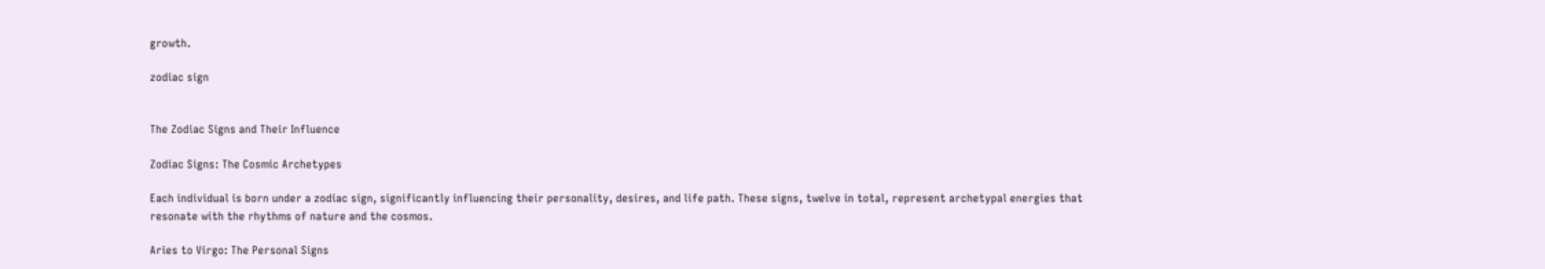growth.

zodiac sign


The Zodiac Signs and Their Influence

Zodiac Signs: The Cosmic Archetypes

Each individual is born under a zodiac sign, significantly influencing their personality, desires, and life path. These signs, twelve in total, represent archetypal energies that resonate with the rhythms of nature and the cosmos.

Aries to Virgo: The Personal Signs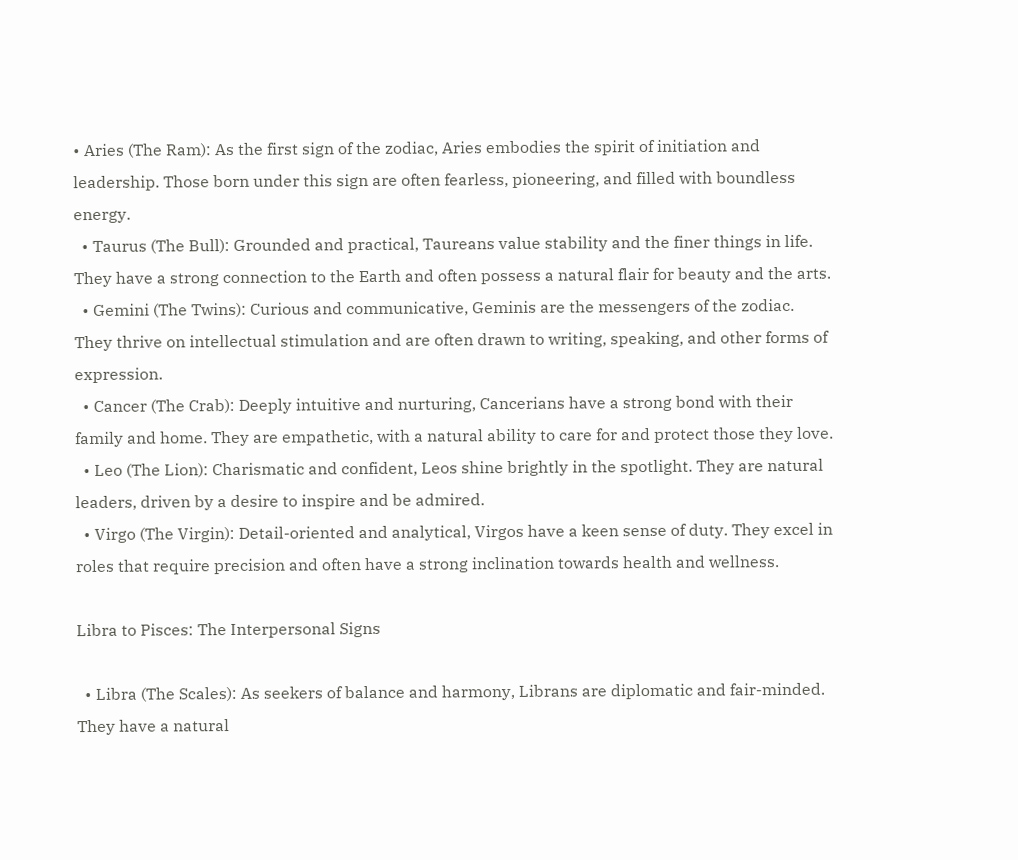• Aries (The Ram): As the first sign of the zodiac, Aries embodies the spirit of initiation and leadership. Those born under this sign are often fearless, pioneering, and filled with boundless energy.
  • Taurus (The Bull): Grounded and practical, Taureans value stability and the finer things in life. They have a strong connection to the Earth and often possess a natural flair for beauty and the arts.
  • Gemini (The Twins): Curious and communicative, Geminis are the messengers of the zodiac. They thrive on intellectual stimulation and are often drawn to writing, speaking, and other forms of expression.
  • Cancer (The Crab): Deeply intuitive and nurturing, Cancerians have a strong bond with their family and home. They are empathetic, with a natural ability to care for and protect those they love.
  • Leo (The Lion): Charismatic and confident, Leos shine brightly in the spotlight. They are natural leaders, driven by a desire to inspire and be admired.
  • Virgo (The Virgin): Detail-oriented and analytical, Virgos have a keen sense of duty. They excel in roles that require precision and often have a strong inclination towards health and wellness.

Libra to Pisces: The Interpersonal Signs

  • Libra (The Scales): As seekers of balance and harmony, Librans are diplomatic and fair-minded. They have a natural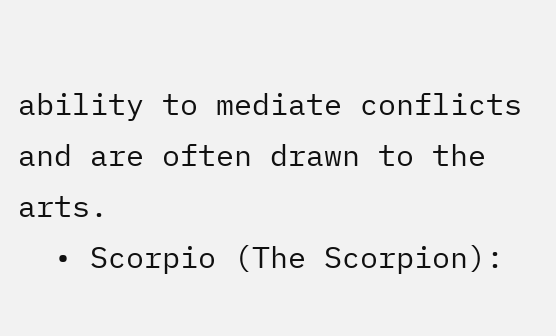ability to mediate conflicts and are often drawn to the arts.
  • Scorpio (The Scorpion):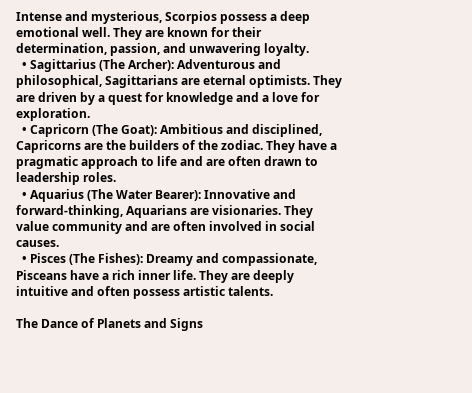Intense and mysterious, Scorpios possess a deep emotional well. They are known for their determination, passion, and unwavering loyalty.
  • Sagittarius (The Archer): Adventurous and philosophical, Sagittarians are eternal optimists. They are driven by a quest for knowledge and a love for exploration.
  • Capricorn (The Goat): Ambitious and disciplined, Capricorns are the builders of the zodiac. They have a pragmatic approach to life and are often drawn to leadership roles.
  • Aquarius (The Water Bearer): Innovative and forward-thinking, Aquarians are visionaries. They value community and are often involved in social causes.
  • Pisces (The Fishes): Dreamy and compassionate, Pisceans have a rich inner life. They are deeply intuitive and often possess artistic talents.

The Dance of Planets and Signs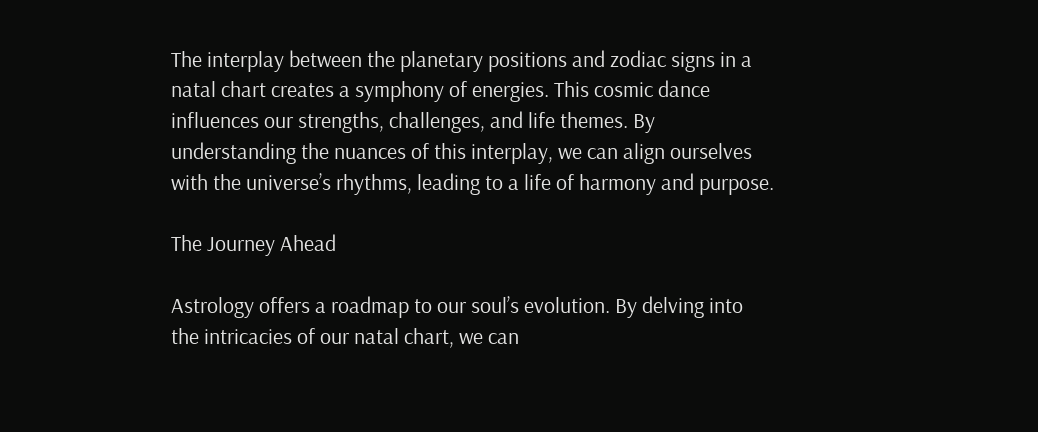The interplay between the planetary positions and zodiac signs in a natal chart creates a symphony of energies. This cosmic dance influences our strengths, challenges, and life themes. By understanding the nuances of this interplay, we can align ourselves with the universe’s rhythms, leading to a life of harmony and purpose.

The Journey Ahead

Astrology offers a roadmap to our soul’s evolution. By delving into the intricacies of our natal chart, we can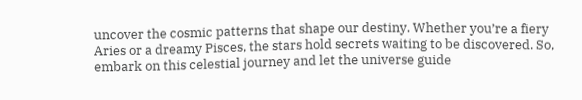uncover the cosmic patterns that shape our destiny. Whether you’re a fiery Aries or a dreamy Pisces, the stars hold secrets waiting to be discovered. So, embark on this celestial journey and let the universe guide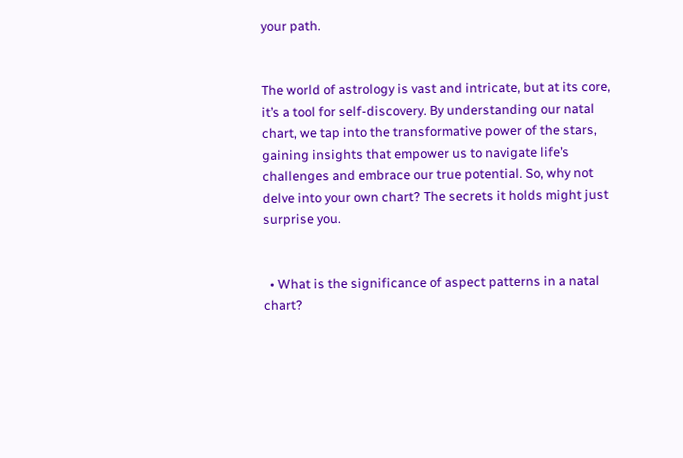your path.


The world of astrology is vast and intricate, but at its core, it’s a tool for self-discovery. By understanding our natal chart, we tap into the transformative power of the stars, gaining insights that empower us to navigate life’s challenges and embrace our true potential. So, why not delve into your own chart? The secrets it holds might just surprise you.


  • What is the significance of aspect patterns in a natal chart?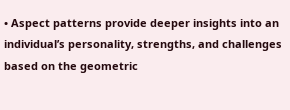• Aspect patterns provide deeper insights into an individual’s personality, strengths, and challenges based on the geometric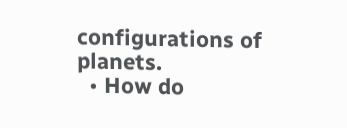configurations of planets.
  • How do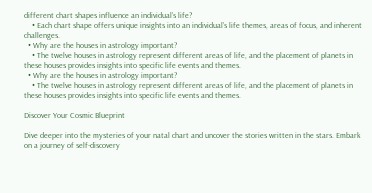different chart shapes influence an individual’s life?
    • Each chart shape offers unique insights into an individual’s life themes, areas of focus, and inherent challenges.
  • Why are the houses in astrology important?
    • The twelve houses in astrology represent different areas of life, and the placement of planets in these houses provides insights into specific life events and themes.
  • Why are the houses in astrology important?
    • The twelve houses in astrology represent different areas of life, and the placement of planets in these houses provides insights into specific life events and themes.

Discover Your Cosmic Blueprint

Dive deeper into the mysteries of your natal chart and uncover the stories written in the stars. Embark on a journey of self-discovery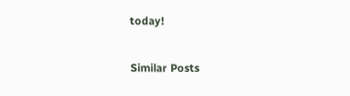today!

Similar Posts